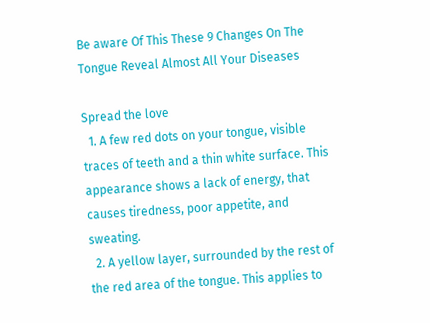Be aware Of This These 9 Changes On The Tongue Reveal Almost All Your Diseases

Spread the love
  1. A few red dots on your tongue, visible traces of teeth and a thin white surface. This appearance shows a lack of energy, that causes tiredness, poor appetite, and sweating.
  2. A yellow layer, surrounded by the rest of the red area of the tongue. This applies to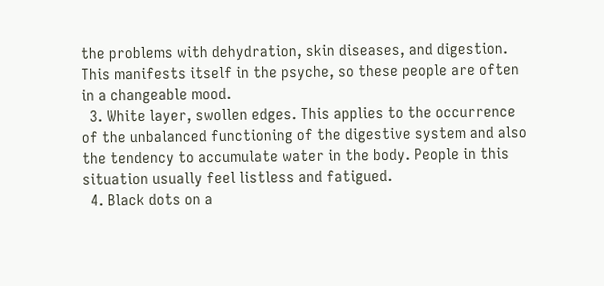the problems with dehydration, skin diseases, and digestion. This manifests itself in the psyche, so these people are often in a changeable mood.
  3. White layer, swollen edges. This applies to the occurrence of the unbalanced functioning of the digestive system and also the tendency to accumulate water in the body. People in this situation usually feel listless and fatigued.
  4. Black dots on a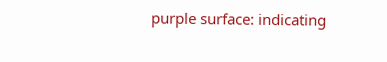purple surface: indicating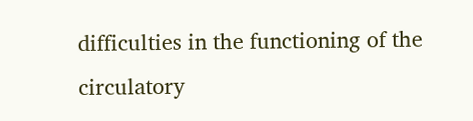difficulties in the functioning of the circulatory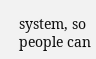system, so people can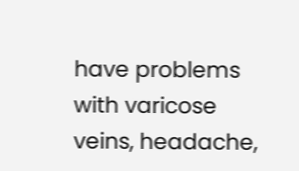have problems with varicose veins, headache,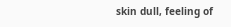skin dull, feeling of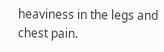heaviness in the legs and chest pain.